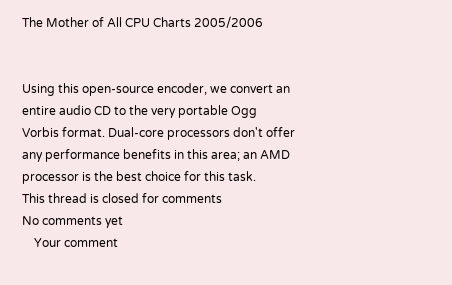The Mother of All CPU Charts 2005/2006


Using this open-source encoder, we convert an entire audio CD to the very portable Ogg Vorbis format. Dual-core processors don't offer any performance benefits in this area; an AMD processor is the best choice for this task.
This thread is closed for comments
No comments yet
    Your comment